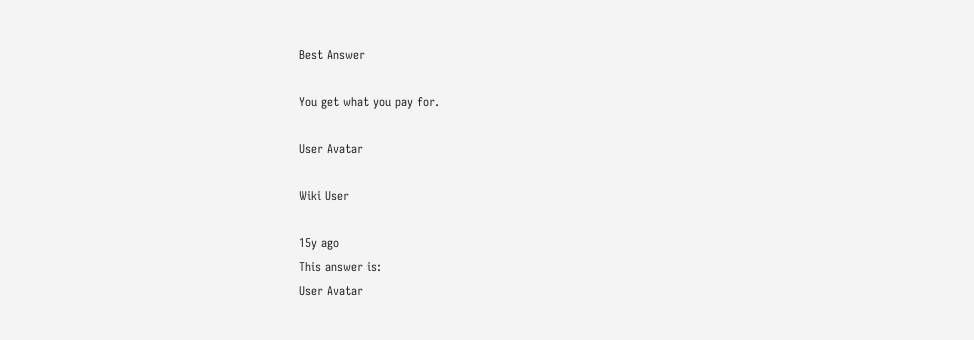Best Answer

You get what you pay for.

User Avatar

Wiki User

15y ago
This answer is:
User Avatar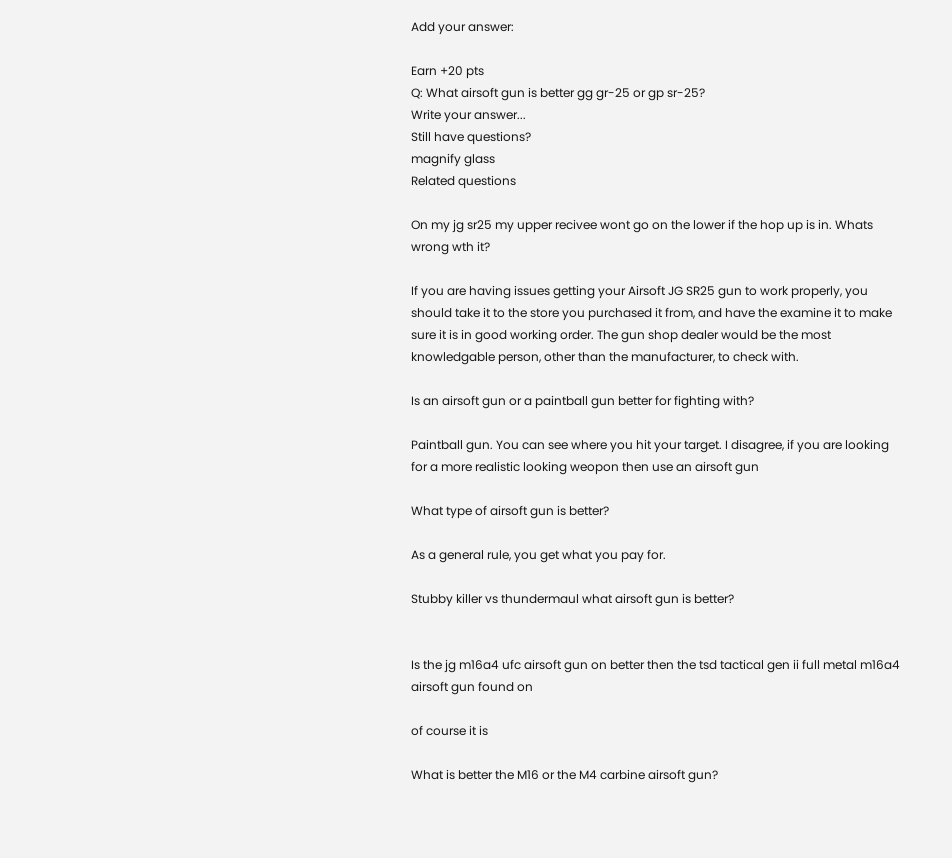Add your answer:

Earn +20 pts
Q: What airsoft gun is better gg gr-25 or gp sr-25?
Write your answer...
Still have questions?
magnify glass
Related questions

On my jg sr25 my upper recivee wont go on the lower if the hop up is in. Whats wrong wth it?

If you are having issues getting your Airsoft JG SR25 gun to work properly, you should take it to the store you purchased it from, and have the examine it to make sure it is in good working order. The gun shop dealer would be the most knowledgable person, other than the manufacturer, to check with.

Is an airsoft gun or a paintball gun better for fighting with?

Paintball gun. You can see where you hit your target. I disagree, if you are looking for a more realistic looking weopon then use an airsoft gun

What type of airsoft gun is better?

As a general rule, you get what you pay for.

Stubby killer vs thundermaul what airsoft gun is better?


Is the jg m16a4 ufc airsoft gun on better then the tsd tactical gen ii full metal m16a4 airsoft gun found on

of course it is

What is better the M16 or the M4 carbine airsoft gun?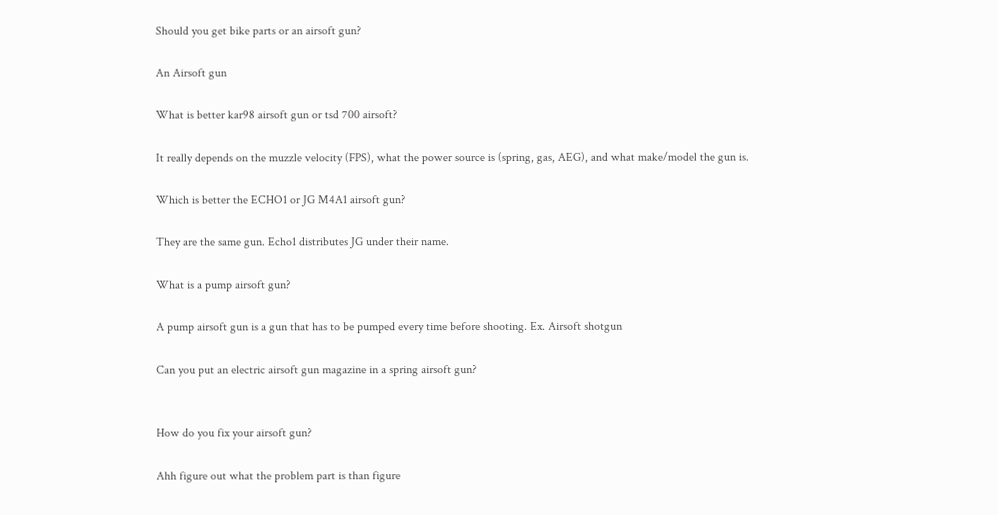Should you get bike parts or an airsoft gun?

An Airsoft gun

What is better kar98 airsoft gun or tsd 700 airsoft?

It really depends on the muzzle velocity (FPS), what the power source is (spring, gas, AEG), and what make/model the gun is.

Which is better the ECHO1 or JG M4A1 airsoft gun?

They are the same gun. Echo1 distributes JG under their name.

What is a pump airsoft gun?

A pump airsoft gun is a gun that has to be pumped every time before shooting. Ex. Airsoft shotgun

Can you put an electric airsoft gun magazine in a spring airsoft gun?


How do you fix your airsoft gun?

Ahh figure out what the problem part is than figure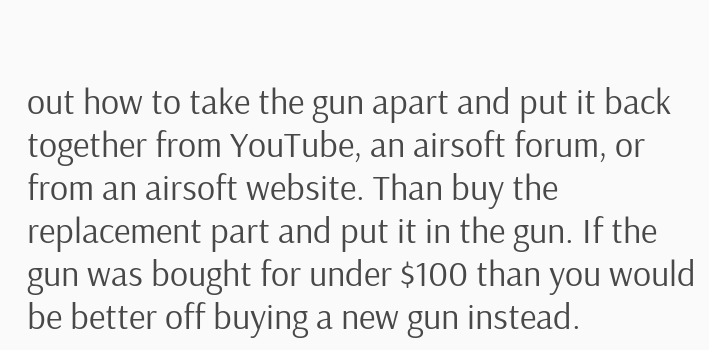out how to take the gun apart and put it back together from YouTube, an airsoft forum, or from an airsoft website. Than buy the replacement part and put it in the gun. If the gun was bought for under $100 than you would be better off buying a new gun instead.